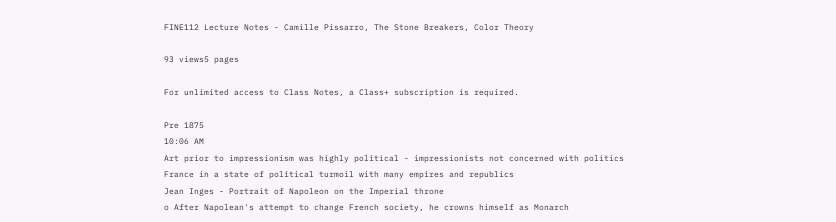FINE112 Lecture Notes - Camille Pissarro, The Stone Breakers, Color Theory

93 views5 pages

For unlimited access to Class Notes, a Class+ subscription is required.

Pre 1875
10:06 AM
Art prior to impressionism was highly political - impressionists not concerned with politics
France in a state of political turmoil with many empires and republics
Jean Inges - Portrait of Napoleon on the Imperial throne
o After Napolean's attempt to change French society, he crowns himself as Monarch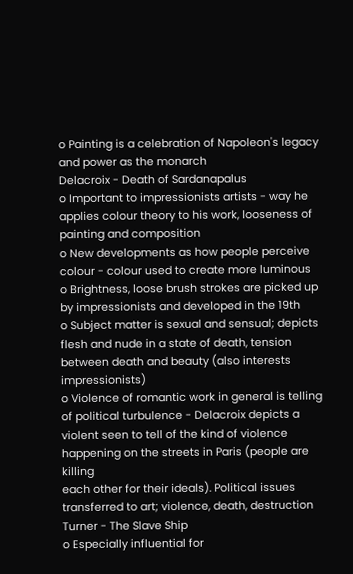o Painting is a celebration of Napoleon's legacy and power as the monarch
Delacroix - Death of Sardanapalus
o Important to impressionists artists - way he applies colour theory to his work, looseness of
painting and composition
o New developments as how people perceive colour - colour used to create more luminous
o Brightness, loose brush strokes are picked up by impressionists and developed in the 19th
o Subject matter is sexual and sensual; depicts flesh and nude in a state of death, tension
between death and beauty (also interests impressionists)
o Violence of romantic work in general is telling of political turbulence - Delacroix depicts a
violent seen to tell of the kind of violence happening on the streets in Paris (people are killing
each other for their ideals). Political issues transferred to art; violence, death, destruction
Turner - The Slave Ship
o Especially influential for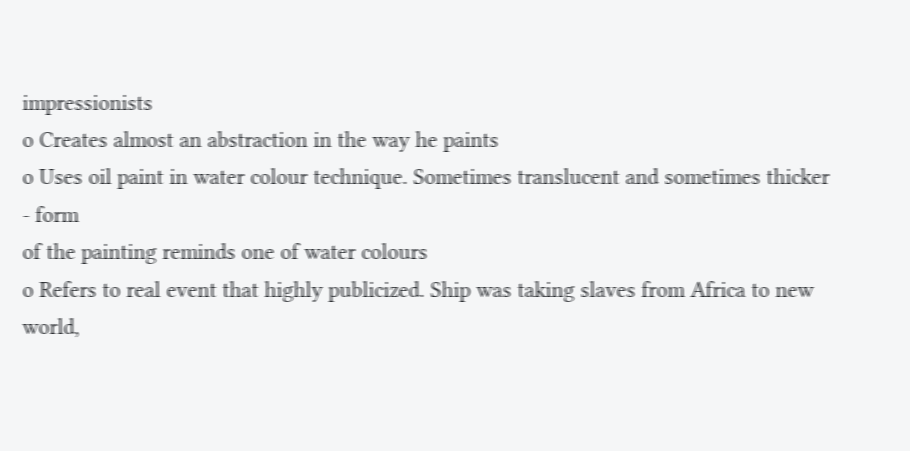impressionists
o Creates almost an abstraction in the way he paints
o Uses oil paint in water colour technique. Sometimes translucent and sometimes thicker - form
of the painting reminds one of water colours
o Refers to real event that highly publicized. Ship was taking slaves from Africa to new world,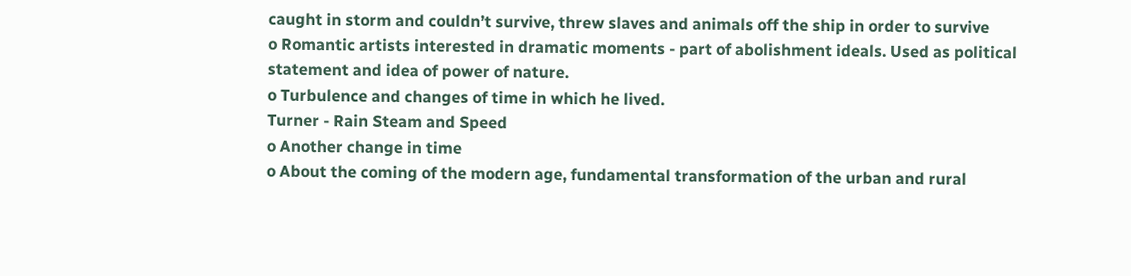caught in storm and couldn’t survive, threw slaves and animals off the ship in order to survive
o Romantic artists interested in dramatic moments - part of abolishment ideals. Used as political
statement and idea of power of nature.
o Turbulence and changes of time in which he lived.
Turner - Rain Steam and Speed
o Another change in time
o About the coming of the modern age, fundamental transformation of the urban and rural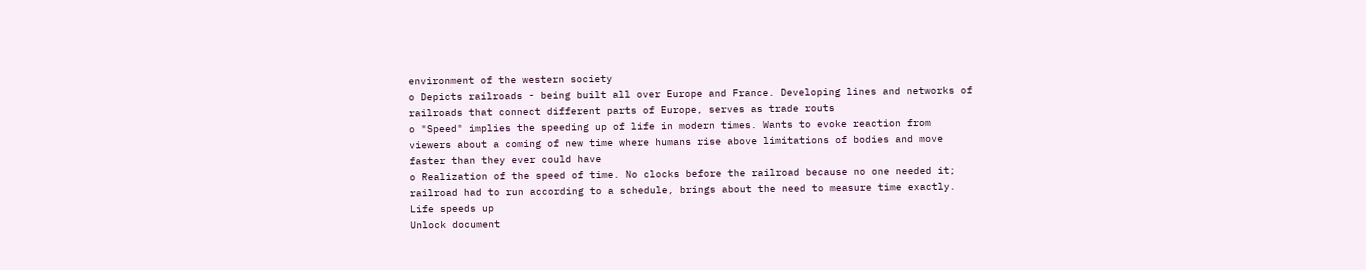environment of the western society
o Depicts railroads - being built all over Europe and France. Developing lines and networks of
railroads that connect different parts of Europe, serves as trade routs
o "Speed" implies the speeding up of life in modern times. Wants to evoke reaction from
viewers about a coming of new time where humans rise above limitations of bodies and move
faster than they ever could have
o Realization of the speed of time. No clocks before the railroad because no one needed it;
railroad had to run according to a schedule, brings about the need to measure time exactly.
Life speeds up
Unlock document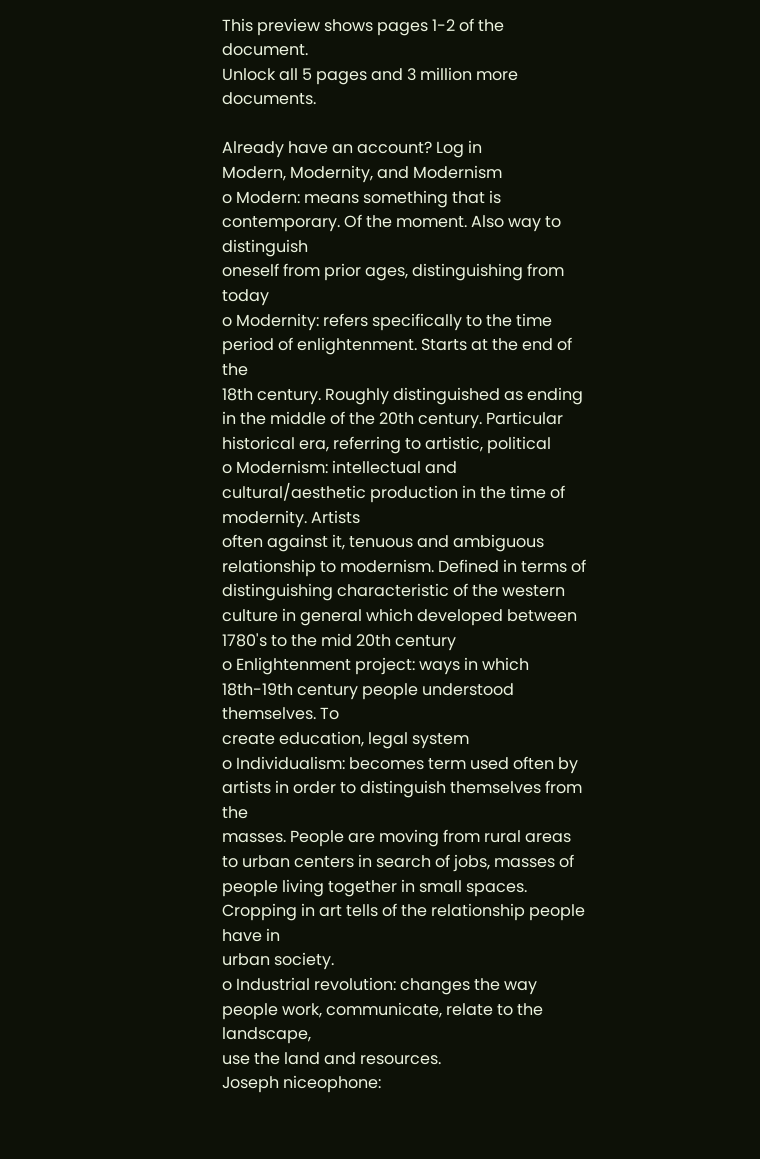This preview shows pages 1-2 of the document.
Unlock all 5 pages and 3 million more documents.

Already have an account? Log in
Modern, Modernity, and Modernism
o Modern: means something that is contemporary. Of the moment. Also way to distinguish
oneself from prior ages, distinguishing from today
o Modernity: refers specifically to the time period of enlightenment. Starts at the end of the
18th century. Roughly distinguished as ending in the middle of the 20th century. Particular
historical era, referring to artistic, political
o Modernism: intellectual and cultural/aesthetic production in the time of modernity. Artists
often against it, tenuous and ambiguous relationship to modernism. Defined in terms of
distinguishing characteristic of the western culture in general which developed between
1780's to the mid 20th century
o Enlightenment project: ways in which 18th-19th century people understood themselves. To
create education, legal system
o Individualism: becomes term used often by artists in order to distinguish themselves from the
masses. People are moving from rural areas to urban centers in search of jobs, masses of
people living together in small spaces. Cropping in art tells of the relationship people have in
urban society.
o Industrial revolution: changes the way people work, communicate, relate to the landscape,
use the land and resources.
Joseph niceophone: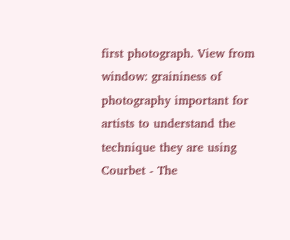first photograph. View from window: graininess of photography important for
artists to understand the technique they are using
Courbet - The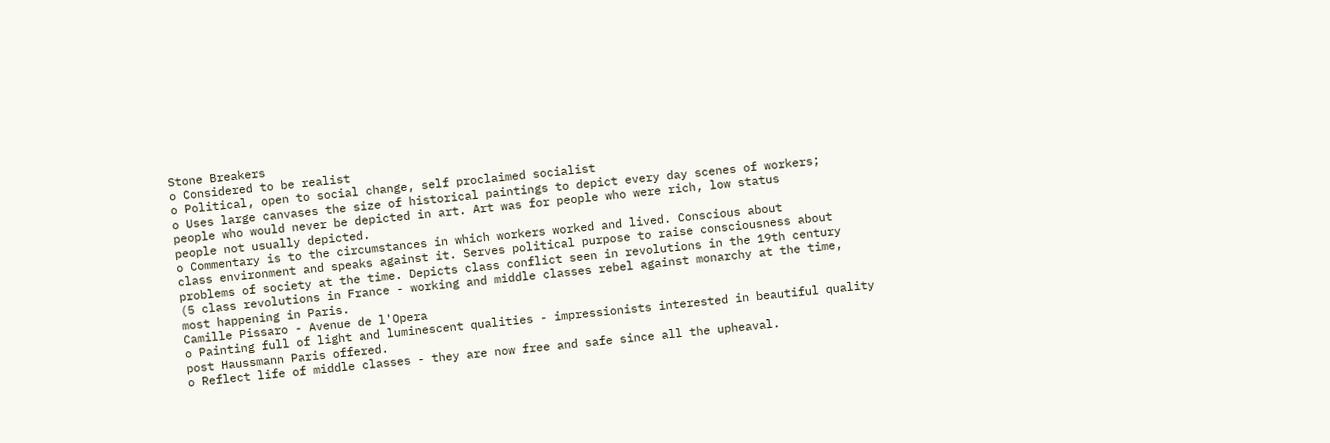Stone Breakers
o Considered to be realist
o Political, open to social change, self proclaimed socialist
o Uses large canvases the size of historical paintings to depict every day scenes of workers;
people who would never be depicted in art. Art was for people who were rich, low status
people not usually depicted.
o Commentary is to the circumstances in which workers worked and lived. Conscious about
class environment and speaks against it. Serves political purpose to raise consciousness about
problems of society at the time. Depicts class conflict seen in revolutions in the 19th century
(5 class revolutions in France - working and middle classes rebel against monarchy at the time,
most happening in Paris.
Camille Pissaro - Avenue de l'Opera
o Painting full of light and luminescent qualities - impressionists interested in beautiful quality
post Haussmann Paris offered.
o Reflect life of middle classes - they are now free and safe since all the upheaval.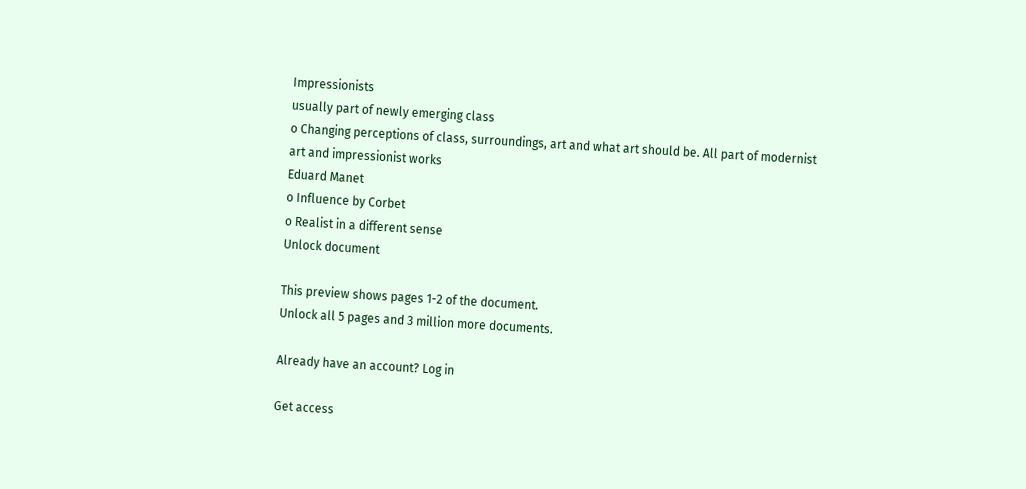Impressionists
usually part of newly emerging class
o Changing perceptions of class, surroundings, art and what art should be. All part of modernist
art and impressionist works
Eduard Manet
o Influence by Corbet
o Realist in a different sense
Unlock document

This preview shows pages 1-2 of the document.
Unlock all 5 pages and 3 million more documents.

Already have an account? Log in

Get access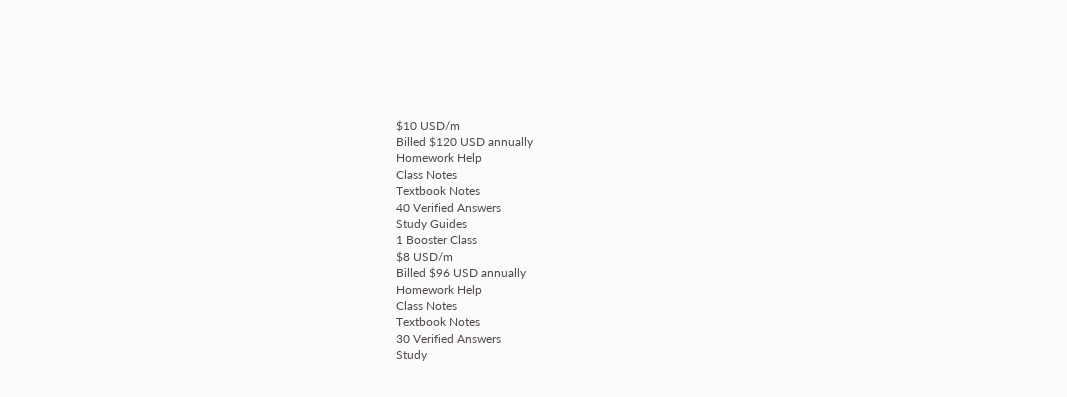$10 USD/m
Billed $120 USD annually
Homework Help
Class Notes
Textbook Notes
40 Verified Answers
Study Guides
1 Booster Class
$8 USD/m
Billed $96 USD annually
Homework Help
Class Notes
Textbook Notes
30 Verified Answers
Study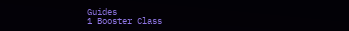Guides
1 Booster Class